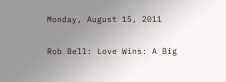Monday, August 15, 2011

Rob Bell: Love Wins: A Big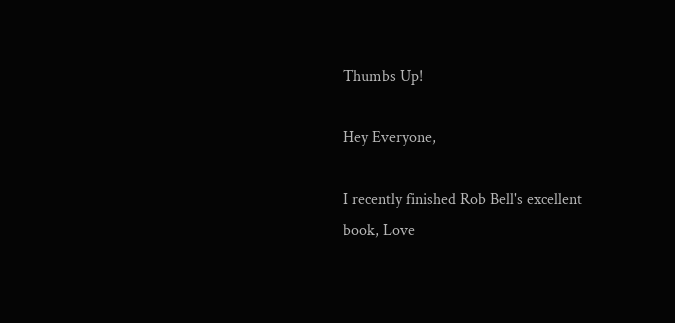Thumbs Up!

Hey Everyone,

I recently finished Rob Bell's excellent book, Love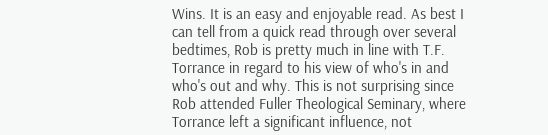Wins. It is an easy and enjoyable read. As best I can tell from a quick read through over several bedtimes, Rob is pretty much in line with T.F. Torrance in regard to his view of who's in and who's out and why. This is not surprising since Rob attended Fuller Theological Seminary, where Torrance left a significant influence, not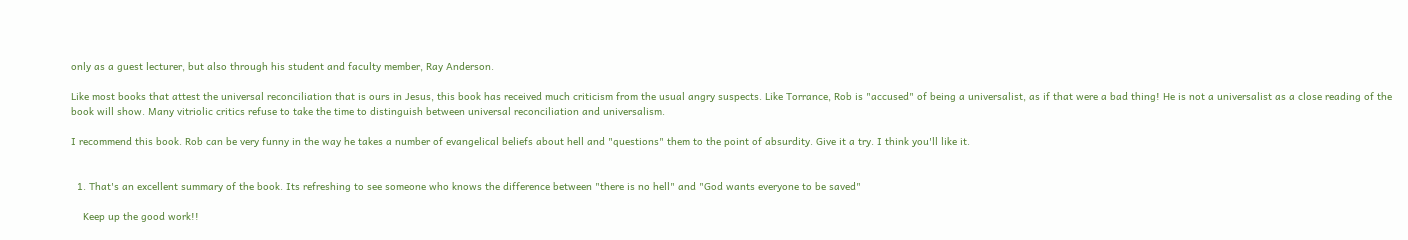only as a guest lecturer, but also through his student and faculty member, Ray Anderson.

Like most books that attest the universal reconciliation that is ours in Jesus, this book has received much criticism from the usual angry suspects. Like Torrance, Rob is "accused" of being a universalist, as if that were a bad thing! He is not a universalist as a close reading of the book will show. Many vitriolic critics refuse to take the time to distinguish between universal reconciliation and universalism.

I recommend this book. Rob can be very funny in the way he takes a number of evangelical beliefs about hell and "questions" them to the point of absurdity. Give it a try. I think you'll like it.


  1. That's an excellent summary of the book. Its refreshing to see someone who knows the difference between "there is no hell" and "God wants everyone to be saved"

    Keep up the good work!!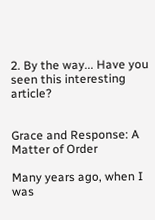2. By the way... Have you seen this interesting article?


Grace and Response: A Matter of Order

Many years ago, when I was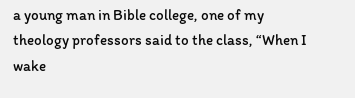a young man in Bible college, one of my theology professors said to the class, “When I wake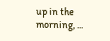up in the morning, ...